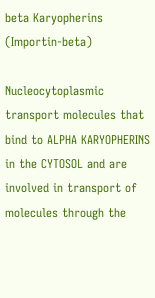beta Karyopherins (Importin-beta)

Nucleocytoplasmic transport molecules that bind to ALPHA KARYOPHERINS in the CYTOSOL and are involved in transport of molecules through the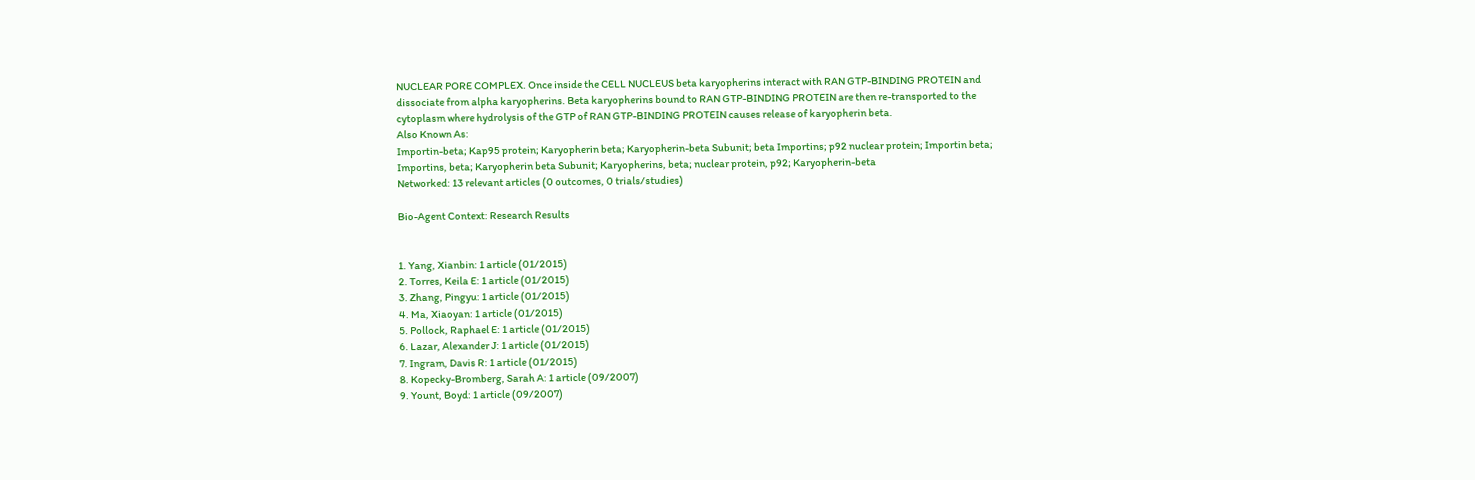NUCLEAR PORE COMPLEX. Once inside the CELL NUCLEUS beta karyopherins interact with RAN GTP-BINDING PROTEIN and dissociate from alpha karyopherins. Beta karyopherins bound to RAN GTP-BINDING PROTEIN are then re-transported to the cytoplasm where hydrolysis of the GTP of RAN GTP-BINDING PROTEIN causes release of karyopherin beta.
Also Known As:
Importin-beta; Kap95 protein; Karyopherin beta; Karyopherin-beta Subunit; beta Importins; p92 nuclear protein; Importin beta; Importins, beta; Karyopherin beta Subunit; Karyopherins, beta; nuclear protein, p92; Karyopherin-beta
Networked: 13 relevant articles (0 outcomes, 0 trials/studies)

Bio-Agent Context: Research Results


1. Yang, Xianbin: 1 article (01/2015)
2. Torres, Keila E: 1 article (01/2015)
3. Zhang, Pingyu: 1 article (01/2015)
4. Ma, Xiaoyan: 1 article (01/2015)
5. Pollock, Raphael E: 1 article (01/2015)
6. Lazar, Alexander J: 1 article (01/2015)
7. Ingram, Davis R: 1 article (01/2015)
8. Kopecky-Bromberg, Sarah A: 1 article (09/2007)
9. Yount, Boyd: 1 article (09/2007)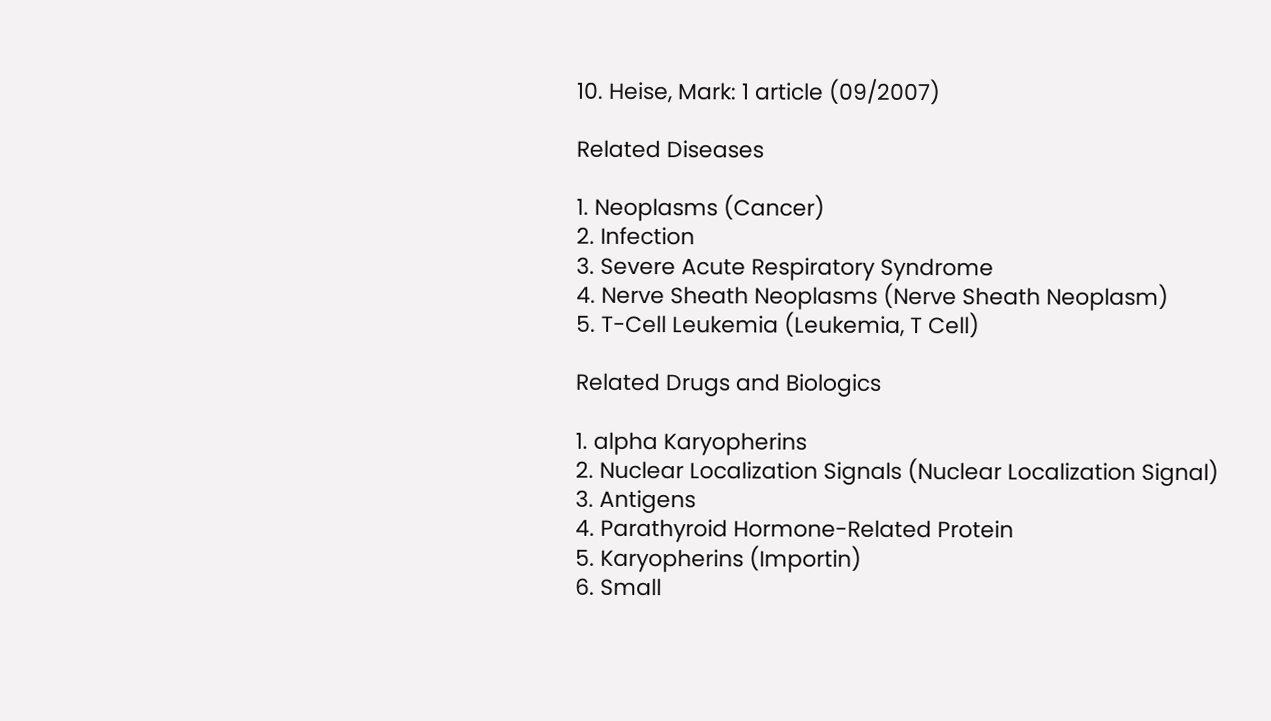10. Heise, Mark: 1 article (09/2007)

Related Diseases

1. Neoplasms (Cancer)
2. Infection
3. Severe Acute Respiratory Syndrome
4. Nerve Sheath Neoplasms (Nerve Sheath Neoplasm)
5. T-Cell Leukemia (Leukemia, T Cell)

Related Drugs and Biologics

1. alpha Karyopherins
2. Nuclear Localization Signals (Nuclear Localization Signal)
3. Antigens
4. Parathyroid Hormone-Related Protein
5. Karyopherins (Importin)
6. Small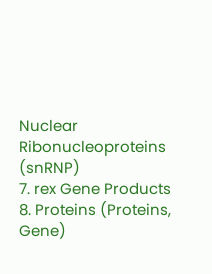Nuclear Ribonucleoproteins (snRNP)
7. rex Gene Products
8. Proteins (Proteins, Gene)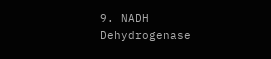9. NADH Dehydrogenase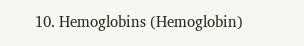10. Hemoglobins (Hemoglobin)